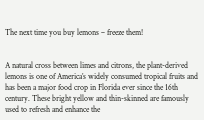The next time you buy lemons – freeze them!


A natural cross between limes and citrons, the plant-derived lemons is one of America’s widely consumed tropical fruits and has been a major food crop in Florida ever since the 16th century. These bright yellow and thin-skinned are famously used to refresh and enhance the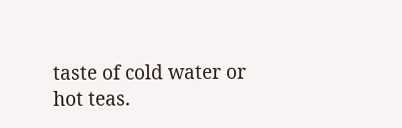taste of cold water or hot teas.